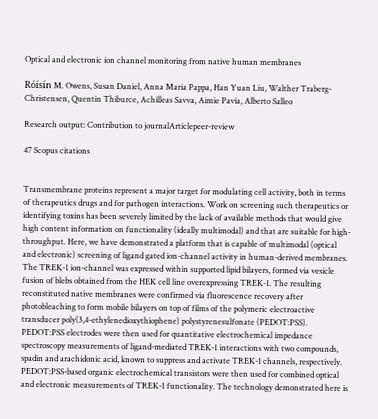Optical and electronic ion channel monitoring from native human membranes

Róísín M. Owens, Susan Daniel, Anna Maria Pappa, Han Yuan Liu, Walther Traberg-Christensen, Quentin Thiburce, Achilleas Savva, Aimie Pavia, Alberto Salleo

Research output: Contribution to journalArticlepeer-review

47 Scopus citations


Transmembrane proteins represent a major target for modulating cell activity, both in terms of therapeutics drugs and for pathogen interactions. Work on screening such therapeutics or identifying toxins has been severely limited by the lack of available methods that would give high content information on functionality (ideally multimodal) and that are suitable for high-throughput. Here, we have demonstrated a platform that is capable of multimodal (optical and electronic) screening of ligand gated ion-channel activity in human-derived membranes. The TREK-1 ion-channel was expressed within supported lipid bilayers, formed via vesicle fusion of blebs obtained from the HEK cell line overexpressing TREK-1. The resulting reconstituted native membranes were confirmed via fluorescence recovery after photobleaching to form mobile bilayers on top of films of the polymeric electroactive transducer poly(3,4-ethylenedioxythiophene) polystyrenesulfonate (PEDOT:PSS). PEDOT:PSS electrodes were then used for quantitative electrochemical impedance spectroscopy measurements of ligand-mediated TREK-1 interactions with two compounds, spadin and arachidonic acid, known to suppress and activate TREK-1 channels, respectively. PEDOT:PSS-based organic electrochemical transistors were then used for combined optical and electronic measurements of TREK-1 functionality. The technology demonstrated here is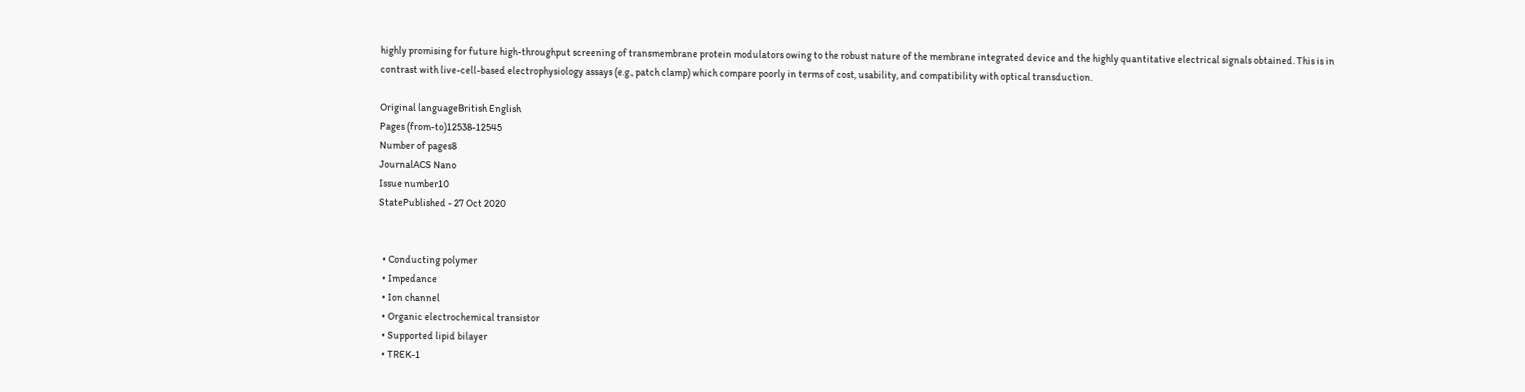highly promising for future high-throughput screening of transmembrane protein modulators owing to the robust nature of the membrane integrated device and the highly quantitative electrical signals obtained. This is in contrast with live-cell-based electrophysiology assays (e.g., patch clamp) which compare poorly in terms of cost, usability, and compatibility with optical transduction.

Original languageBritish English
Pages (from-to)12538-12545
Number of pages8
JournalACS Nano
Issue number10
StatePublished - 27 Oct 2020


  • Conducting polymer
  • Impedance
  • Ion channel
  • Organic electrochemical transistor
  • Supported lipid bilayer
  • TREK-1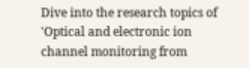Dive into the research topics of 'Optical and electronic ion channel monitoring from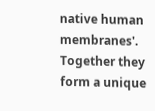native human membranes'. Together they form a unique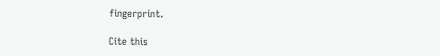fingerprint.

Cite this